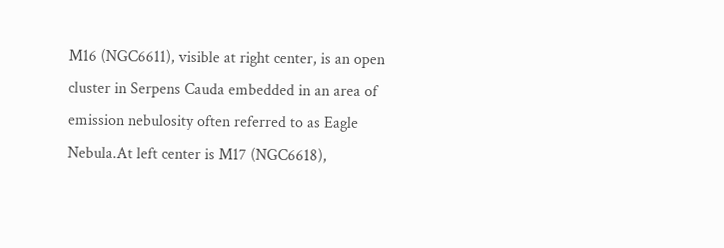M16 (NGC6611), visible at right center, is an open cluster in Serpens Cauda embedded in an area of emission nebulosity often referred to as Eagle Nebula.At left center is M17 (NGC6618),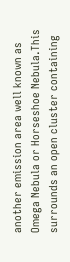another emission area well known as Omega Nebula or Horseshoe Nebula.This surrounds an open cluster containing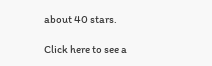about 40 stars.

Click here to see a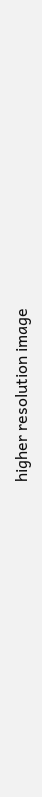higher resolution image